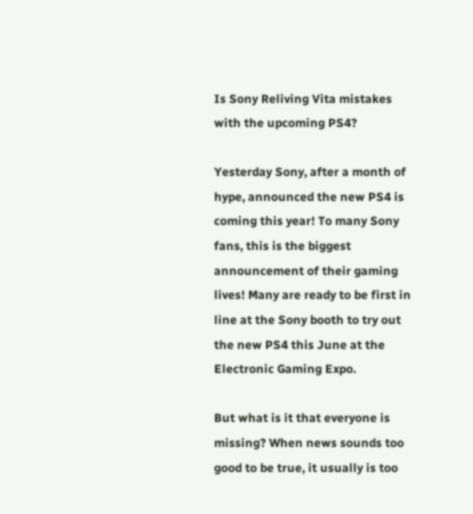Is Sony Reliving Vita mistakes with the upcoming PS4?

Yesterday Sony, after a month of hype, announced the new PS4 is coming this year! To many Sony fans, this is the biggest announcement of their gaming lives! Many are ready to be first in line at the Sony booth to try out the new PS4 this June at the Electronic Gaming Expo.

But what is it that everyone is missing? When news sounds too good to be true, it usually is too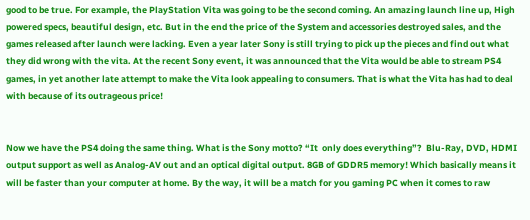good to be true. For example, the PlayStation Vita was going to be the second coming. An amazing launch line up, High powered specs, beautiful design, etc. But in the end the price of the System and accessories destroyed sales, and the games released after launch were lacking. Even a year later Sony is still trying to pick up the pieces and find out what they did wrong with the vita. At the recent Sony event, it was announced that the Vita would be able to stream PS4 games, in yet another late attempt to make the Vita look appealing to consumers. That is what the Vita has had to deal with because of its outrageous price!


Now we have the PS4 doing the same thing. What is the Sony motto? “It  only does everything”?  Blu-Ray, DVD, HDMI output support as well as Analog-AV out and an optical digital output. 8GB of GDDR5 memory! Which basically means it will be faster than your computer at home. By the way, it will be a match for you gaming PC when it comes to raw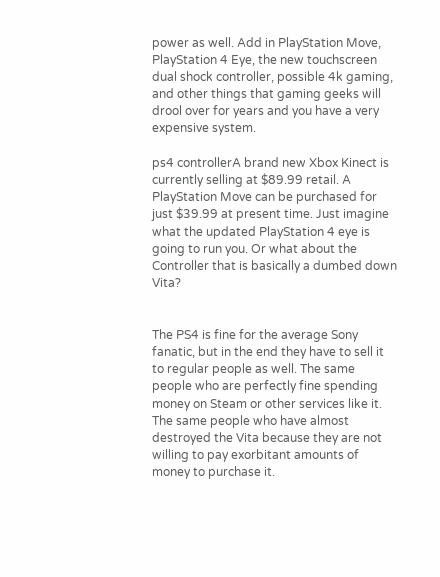power as well. Add in PlayStation Move, PlayStation 4 Eye, the new touchscreen dual shock controller, possible 4k gaming, and other things that gaming geeks will drool over for years and you have a very expensive system.

ps4 controllerA brand new Xbox Kinect is currently selling at $89.99 retail. A PlayStation Move can be purchased for just $39.99 at present time. Just imagine what the updated PlayStation 4 eye is going to run you. Or what about the Controller that is basically a dumbed down Vita?


The PS4 is fine for the average Sony fanatic, but in the end they have to sell it to regular people as well. The same people who are perfectly fine spending money on Steam or other services like it. The same people who have almost destroyed the Vita because they are not willing to pay exorbitant amounts of money to purchase it.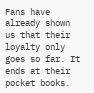Fans have already shown us that their loyalty only goes so far. It ends at their pocket books.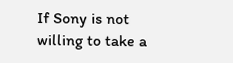If Sony is not willing to take a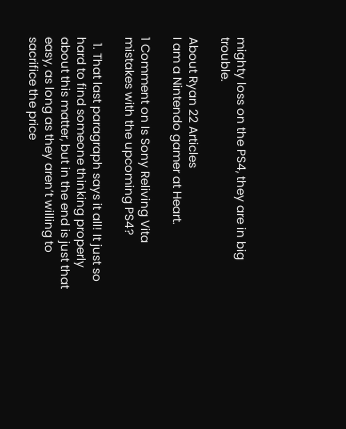mighty loss on the PS4, they are in big trouble.

About Ryan 22 Articles
I am a Nintendo gamer at Heart.

1 Comment on Is Sony Reliving Vita mistakes with the upcoming PS4?

  1. That last paragraph says it all! It just so hard to find someone thinking properly about this matter, but in the end is just that easy, as long as they aren’t willing to sacrifice the price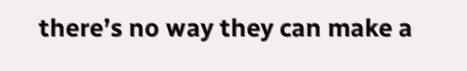there’s no way they can make a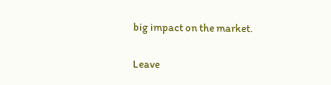big impact on the market.

Leave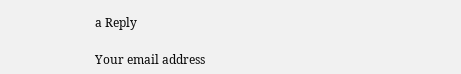a Reply

Your email address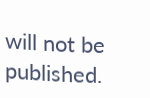will not be published.